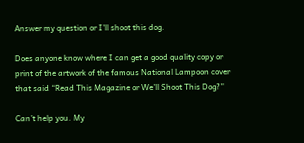Answer my question or I'll shoot this dog.

Does anyone know where I can get a good quality copy or print of the artwork of the famous National Lampoon cover that said “Read This Magazine or We’ll Shoot This Dog?”

Can’t help you. My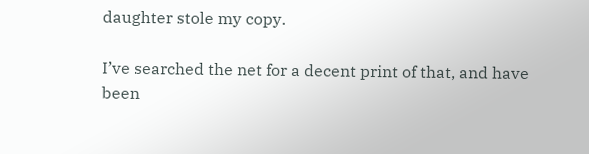daughter stole my copy.

I’ve searched the net for a decent print of that, and have been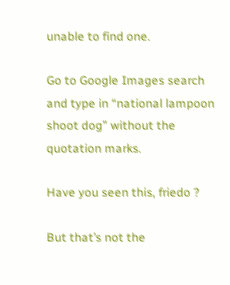unable to find one.

Go to Google Images search and type in “national lampoon shoot dog” without the quotation marks.

Have you seen this, friedo ?

But that’s not the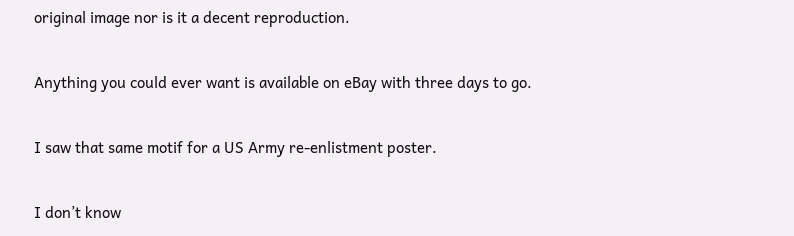original image nor is it a decent reproduction.

Anything you could ever want is available on eBay with three days to go.

I saw that same motif for a US Army re-enlistment poster.

I don’t know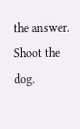the answer. Shoot the dog.